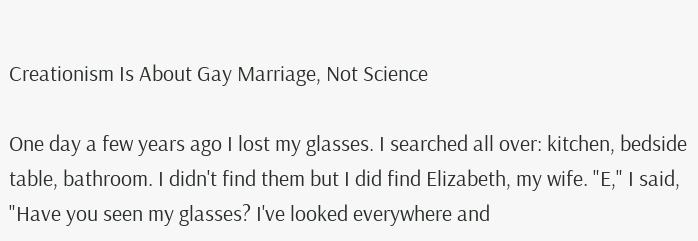Creationism Is About Gay Marriage, Not Science

One day a few years ago I lost my glasses. I searched all over: kitchen, bedside table, bathroom. I didn't find them but I did find Elizabeth, my wife. "E," I said, "Have you seen my glasses? I've looked everywhere and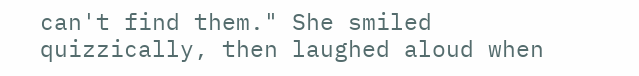can't find them." She smiled quizzically, then laughed aloud when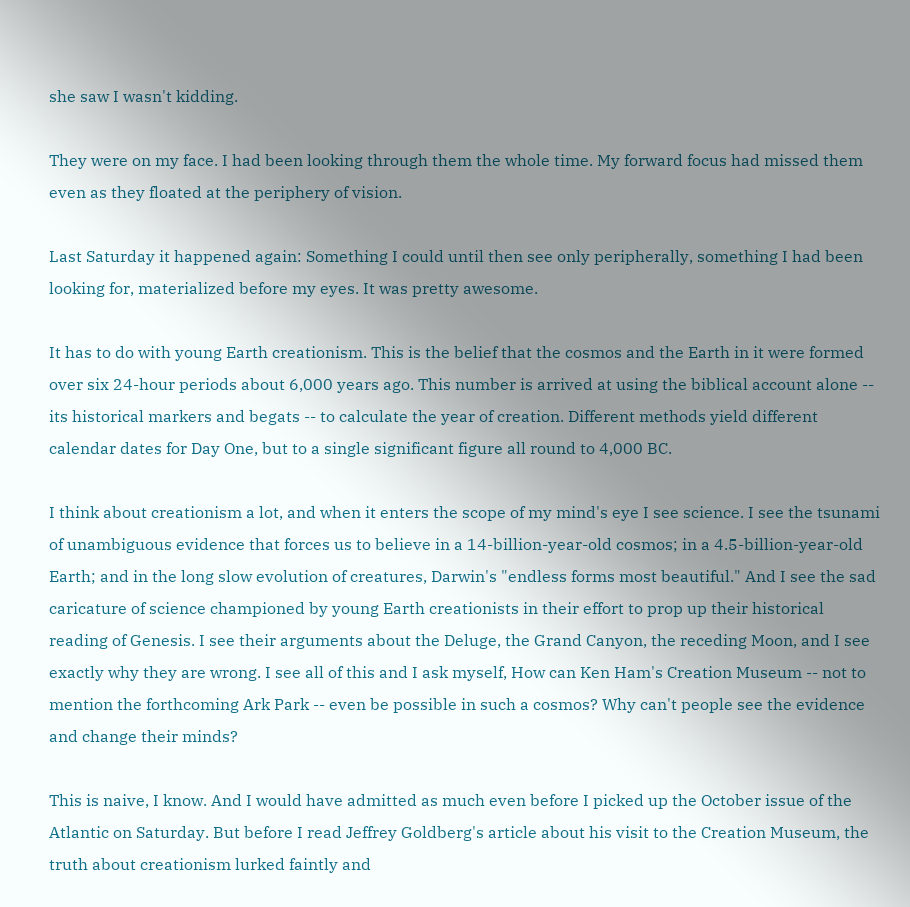she saw I wasn't kidding.

They were on my face. I had been looking through them the whole time. My forward focus had missed them even as they floated at the periphery of vision.

Last Saturday it happened again: Something I could until then see only peripherally, something I had been looking for, materialized before my eyes. It was pretty awesome.

It has to do with young Earth creationism. This is the belief that the cosmos and the Earth in it were formed over six 24-hour periods about 6,000 years ago. This number is arrived at using the biblical account alone -- its historical markers and begats -- to calculate the year of creation. Different methods yield different calendar dates for Day One, but to a single significant figure all round to 4,000 BC.

I think about creationism a lot, and when it enters the scope of my mind's eye I see science. I see the tsunami of unambiguous evidence that forces us to believe in a 14-billion-year-old cosmos; in a 4.5-billion-year-old Earth; and in the long slow evolution of creatures, Darwin's "endless forms most beautiful." And I see the sad caricature of science championed by young Earth creationists in their effort to prop up their historical reading of Genesis. I see their arguments about the Deluge, the Grand Canyon, the receding Moon, and I see exactly why they are wrong. I see all of this and I ask myself, How can Ken Ham's Creation Museum -- not to mention the forthcoming Ark Park -- even be possible in such a cosmos? Why can't people see the evidence and change their minds?

This is naive, I know. And I would have admitted as much even before I picked up the October issue of the Atlantic on Saturday. But before I read Jeffrey Goldberg's article about his visit to the Creation Museum, the truth about creationism lurked faintly and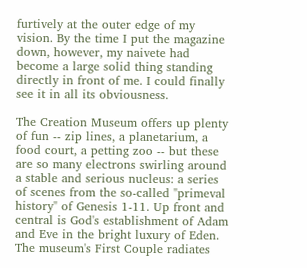furtively at the outer edge of my vision. By the time I put the magazine down, however, my naivete had become a large solid thing standing directly in front of me. I could finally see it in all its obviousness.

The Creation Museum offers up plenty of fun -- zip lines, a planetarium, a food court, a petting zoo -- but these are so many electrons swirling around a stable and serious nucleus: a series of scenes from the so-called "primeval history" of Genesis 1-11. Up front and central is God's establishment of Adam and Eve in the bright luxury of Eden. The museum's First Couple radiates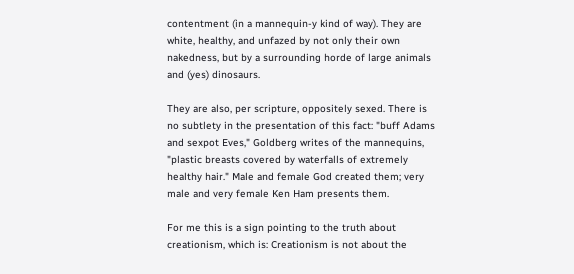contentment (in a mannequin-y kind of way). They are white, healthy, and unfazed by not only their own nakedness, but by a surrounding horde of large animals and (yes) dinosaurs.

They are also, per scripture, oppositely sexed. There is no subtlety in the presentation of this fact: "buff Adams and sexpot Eves," Goldberg writes of the mannequins, "plastic breasts covered by waterfalls of extremely healthy hair." Male and female God created them; very male and very female Ken Ham presents them.

For me this is a sign pointing to the truth about creationism, which is: Creationism is not about the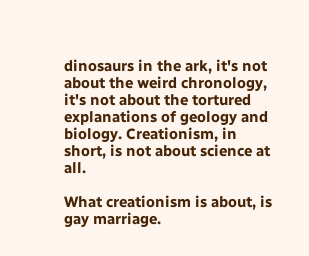dinosaurs in the ark, it's not about the weird chronology, it's not about the tortured explanations of geology and biology. Creationism, in short, is not about science at all.

What creationism is about, is gay marriage.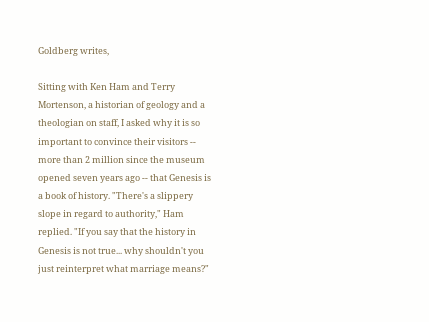Goldberg writes,

Sitting with Ken Ham and Terry Mortenson, a historian of geology and a theologian on staff, I asked why it is so important to convince their visitors -- more than 2 million since the museum opened seven years ago -- that Genesis is a book of history. "There's a slippery slope in regard to authority," Ham replied. "If you say that the history in Genesis is not true... why shouldn't you just reinterpret what marriage means?"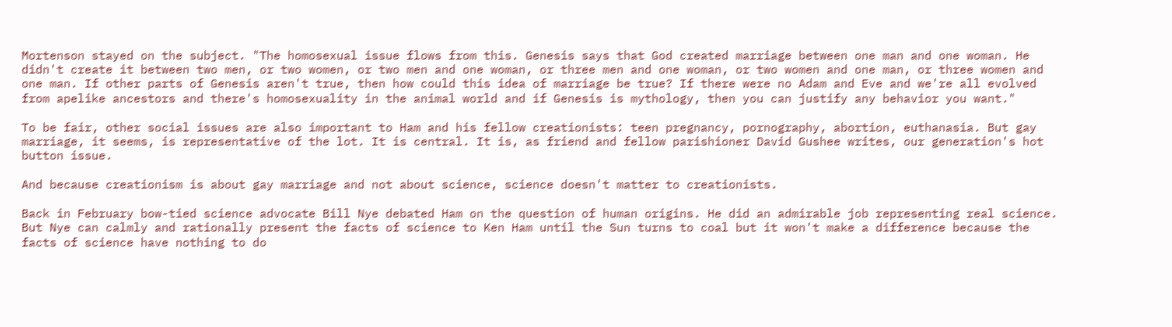Mortenson stayed on the subject. "The homosexual issue flows from this. Genesis says that God created marriage between one man and one woman. He didn't create it between two men, or two women, or two men and one woman, or three men and one woman, or two women and one man, or three women and one man. If other parts of Genesis aren't true, then how could this idea of marriage be true? If there were no Adam and Eve and we're all evolved from apelike ancestors and there's homosexuality in the animal world and if Genesis is mythology, then you can justify any behavior you want."

To be fair, other social issues are also important to Ham and his fellow creationists: teen pregnancy, pornography, abortion, euthanasia. But gay marriage, it seems, is representative of the lot. It is central. It is, as friend and fellow parishioner David Gushee writes, our generation's hot button issue.

And because creationism is about gay marriage and not about science, science doesn't matter to creationists.

Back in February bow-tied science advocate Bill Nye debated Ham on the question of human origins. He did an admirable job representing real science. But Nye can calmly and rationally present the facts of science to Ken Ham until the Sun turns to coal but it won't make a difference because the facts of science have nothing to do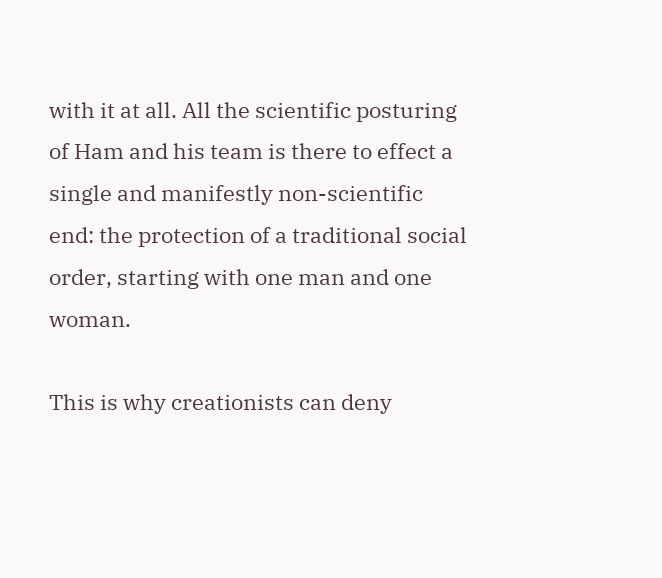with it at all. All the scientific posturing of Ham and his team is there to effect a single and manifestly non-scientific end: the protection of a traditional social order, starting with one man and one woman.

This is why creationists can deny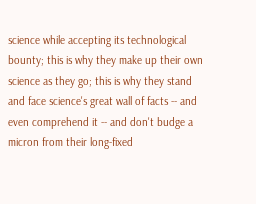science while accepting its technological bounty; this is why they make up their own science as they go; this is why they stand and face science's great wall of facts -- and even comprehend it -- and don't budge a micron from their long-fixed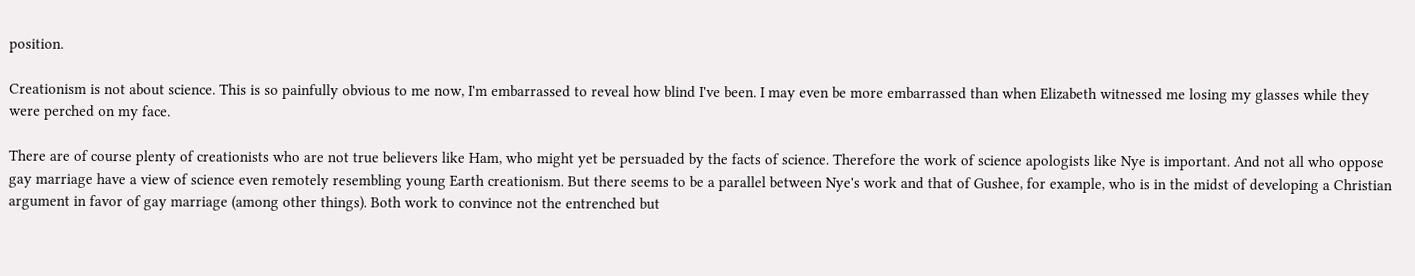position.

Creationism is not about science. This is so painfully obvious to me now, I'm embarrassed to reveal how blind I've been. I may even be more embarrassed than when Elizabeth witnessed me losing my glasses while they were perched on my face.

There are of course plenty of creationists who are not true believers like Ham, who might yet be persuaded by the facts of science. Therefore the work of science apologists like Nye is important. And not all who oppose gay marriage have a view of science even remotely resembling young Earth creationism. But there seems to be a parallel between Nye's work and that of Gushee, for example, who is in the midst of developing a Christian argument in favor of gay marriage (among other things). Both work to convince not the entrenched but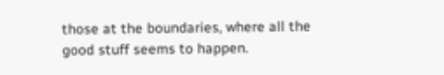those at the boundaries, where all the good stuff seems to happen.